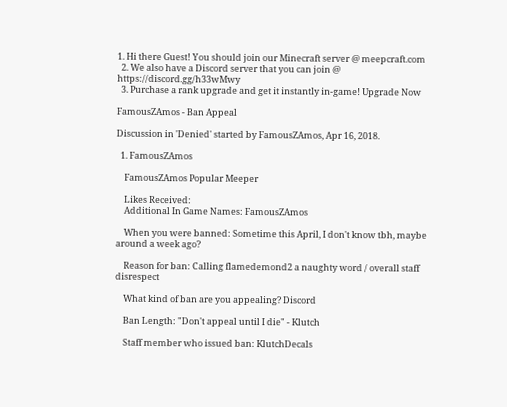1. Hi there Guest! You should join our Minecraft server @ meepcraft.com
  2. We also have a Discord server that you can join @ https://discord.gg/h33wMwy
  3. Purchase a rank upgrade and get it instantly in-game! Upgrade Now

FamousZAmos - Ban Appeal

Discussion in 'Denied' started by FamousZAmos, Apr 16, 2018.

  1. FamousZAmos

    FamousZAmos Popular Meeper

    Likes Received:
    Additional In Game Names: FamousZAmos

    When you were banned: Sometime this April, I don't know tbh, maybe around a week ago?

    Reason for ban: Calling flamedemond2 a naughty word / overall staff disrespect

    What kind of ban are you appealing? Discord

    Ban Length: "Don't appeal until I die" - Klutch

    Staff member who issued ban: KlutchDecals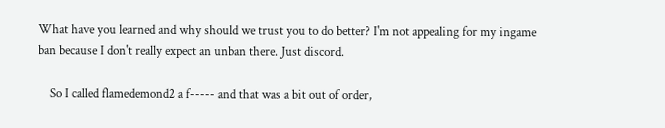What have you learned and why should we trust you to do better? I'm not appealing for my ingame ban because I don't really expect an unban there. Just discord.

    So I called flamedemond2 a f----- and that was a bit out of order,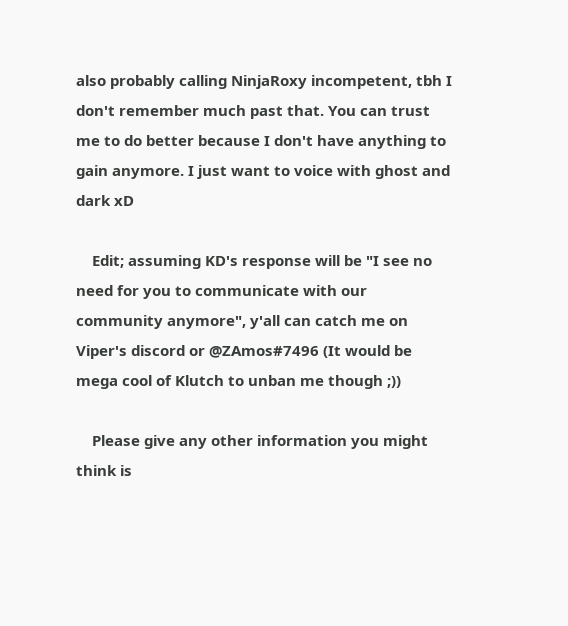also probably calling NinjaRoxy incompetent, tbh I don't remember much past that. You can trust me to do better because I don't have anything to gain anymore. I just want to voice with ghost and dark xD

    Edit; assuming KD's response will be "I see no need for you to communicate with our community anymore", y'all can catch me on Viper's discord or @ZAmos#7496 (It would be mega cool of Klutch to unban me though ;))

    Please give any other information you might think is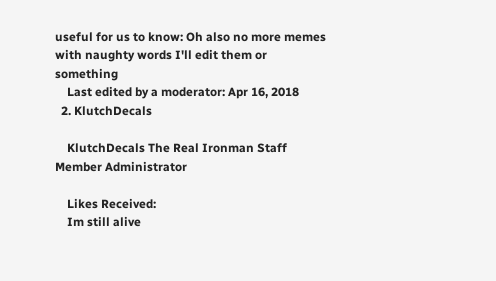useful for us to know: Oh also no more memes with naughty words I'll edit them or something
    Last edited by a moderator: Apr 16, 2018
  2. KlutchDecals

    KlutchDecals The Real Ironman Staff Member Administrator

    Likes Received:
    Im still alive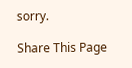sorry.

Share This Page